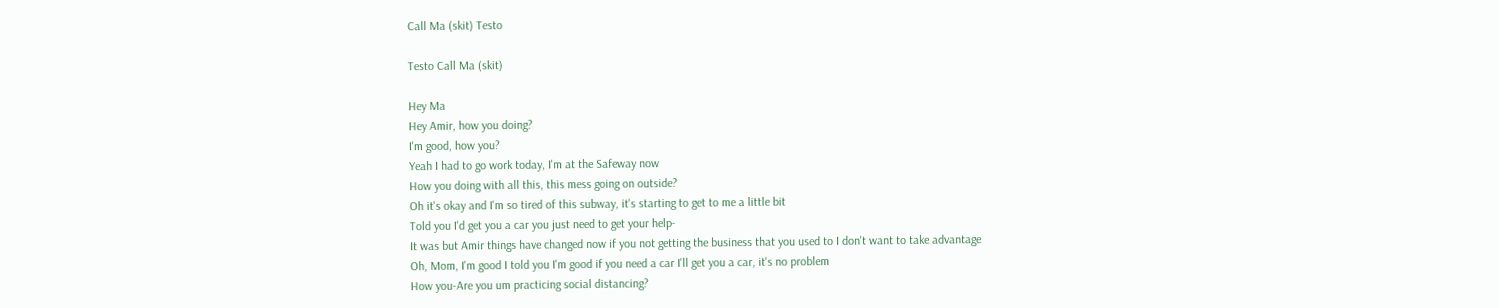Call Ma (skit) Testo

Testo Call Ma (skit)

Hey Ma
Hey Amir, how you doing?
I'm good, how you?
Yeah I had to go work today, I'm at the Safeway now
How you doing with all this, this mess going on outside?
Oh it's okay and I'm so tired of this subway, it's starting to get to me a little bit
Told you I'd get you a car you just need to get your help-
It was but Amir things have changed now if you not getting the business that you used to I don't want to take advantage
Oh, Mom, I'm good I told you I'm good if you need a car I'll get you a car, it's no problem
How you-Are you um practicing social distancing?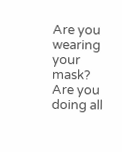Are you wearing your mask? Are you doing all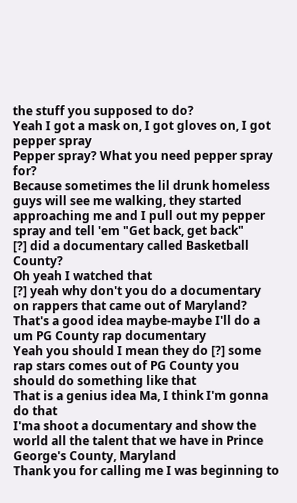the stuff you supposed to do?
Yeah I got a mask on, I got gloves on, I got pepper spray
Pepper spray? What you need pepper spray for?
Because sometimes the lil drunk homeless guys will see me walking, they started approaching me and I pull out my pepper spray and tell 'em "Get back, get back"
[?] did a documentary called Basketball County?
Oh yeah I watched that
[?] yeah why don't you do a documentary on rappers that came out of Maryland?
That's a good idea maybe-maybe I'll do a um PG County rap documentary
Yeah you should I mean they do [?] some rap stars comes out of PG County you should do something like that
That is a genius idea Ma, I think I'm gonna do that
I'ma shoot a documentary and show the world all the talent that we have in Prince George's County, Maryland
Thank you for calling me I was beginning to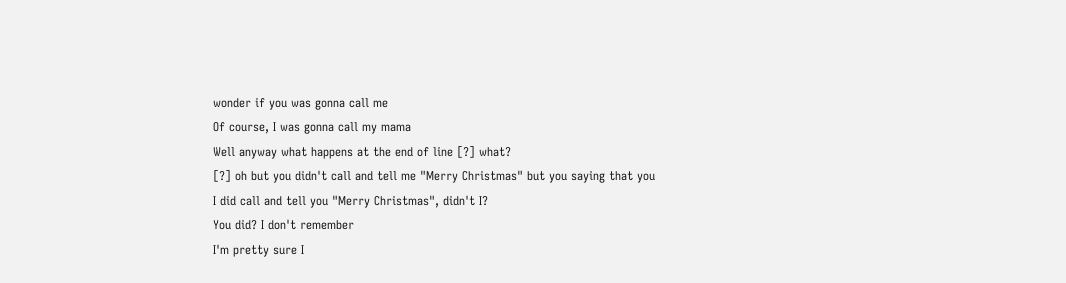wonder if you was gonna call me
Of course, I was gonna call my mama
Well anyway what happens at the end of line [?] what?
[?] oh but you didn't call and tell me "Merry Christmas" but you saying that you
I did call and tell you "Merry Christmas", didn't I?
You did? I don't remember
I'm pretty sure I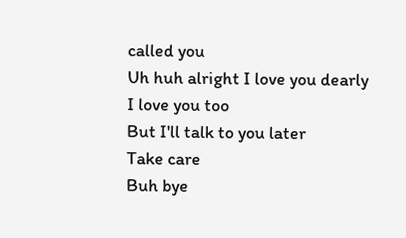called you
Uh huh alright I love you dearly
I love you too
But I'll talk to you later
Take care
Buh bye